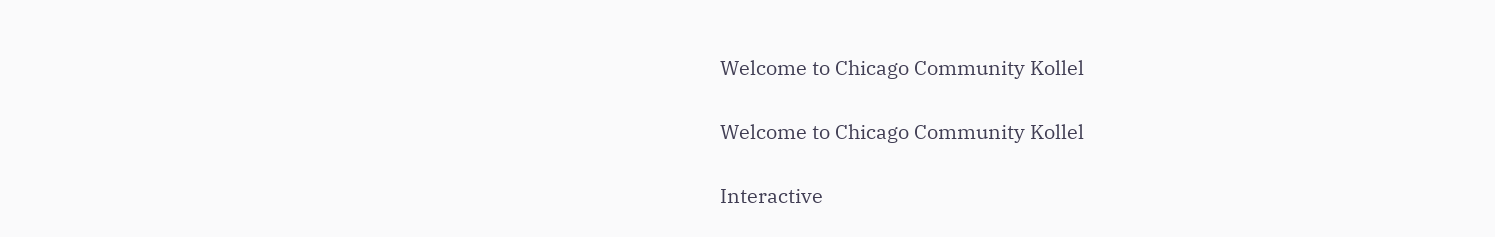Welcome to Chicago Community Kollel

Welcome to Chicago Community Kollel

Interactive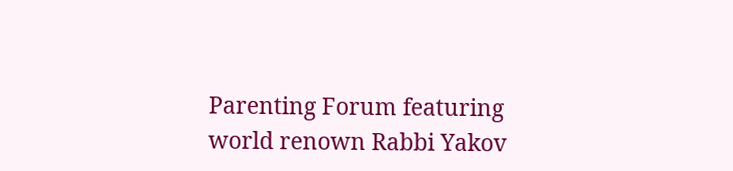Parenting Forum featuring
world renown Rabbi Yakov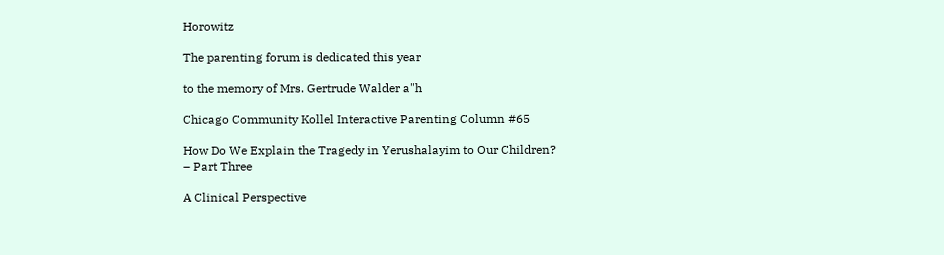Horowitz

The parenting forum is dedicated this year

to the memory of Mrs. Gertrude Walder a"h

Chicago Community Kollel Interactive Parenting Column #65

How Do We Explain the Tragedy in Yerushalayim to Our Children? – Part Three

A Clinical Perspective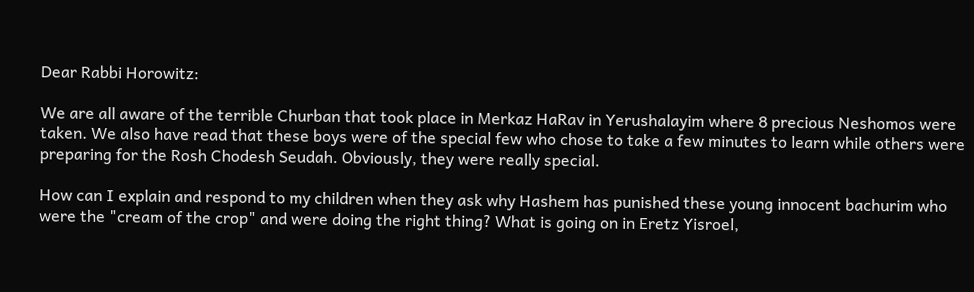Dear Rabbi Horowitz:

We are all aware of the terrible Churban that took place in Merkaz HaRav in Yerushalayim where 8 precious Neshomos were taken. We also have read that these boys were of the special few who chose to take a few minutes to learn while others were preparing for the Rosh Chodesh Seudah. Obviously, they were really special.

How can I explain and respond to my children when they ask why Hashem has punished these young innocent bachurim who were the "cream of the crop" and were doing the right thing? What is going on in Eretz Yisroel,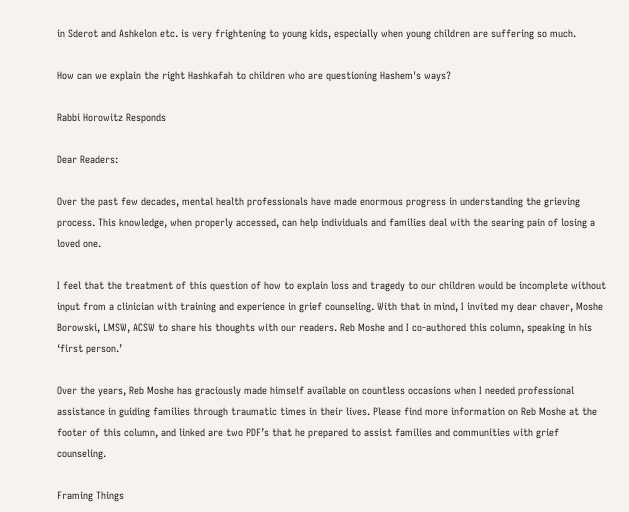in Sderot and Ashkelon etc. is very frightening to young kids, especially when young children are suffering so much.

How can we explain the right Hashkafah to children who are questioning Hashem's ways?

Rabbi Horowitz Responds

Dear Readers:

Over the past few decades, mental health professionals have made enormous progress in understanding the grieving process. This knowledge, when properly accessed, can help individuals and families deal with the searing pain of losing a loved one.

I feel that the treatment of this question of how to explain loss and tragedy to our children would be incomplete without input from a clinician with training and experience in grief counseling. With that in mind, I invited my dear chaver, Moshe Borowski, LMSW, ACSW to share his thoughts with our readers. Reb Moshe and I co-authored this column, speaking in his ‘first person.’

Over the years, Reb Moshe has graciously made himself available on countless occasions when I needed professional assistance in guiding families through traumatic times in their lives. Please find more information on Reb Moshe at the footer of this column, and linked are two PDF’s that he prepared to assist families and communities with grief counseling.

Framing Things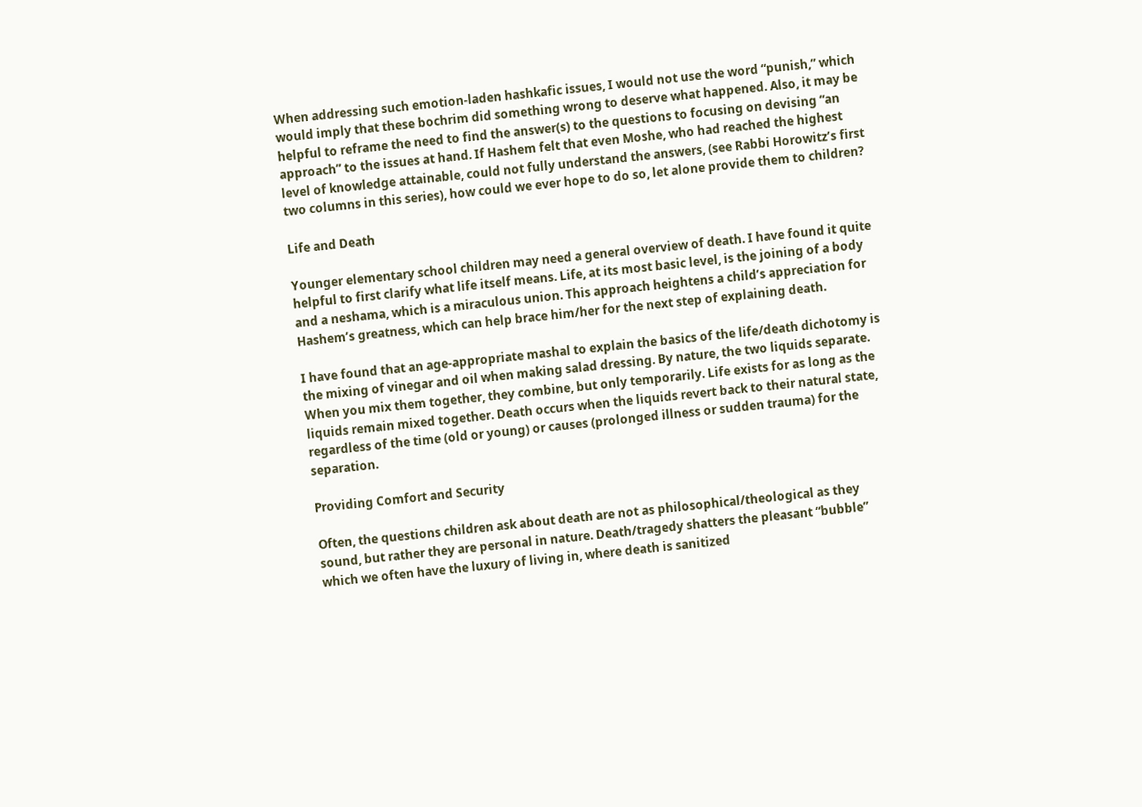When addressing such emotion-laden hashkafic issues, I would not use the word “punish,” which would imply that these bochrim did something wrong to deserve what happened. Also, it may be helpful to reframe the need to find the answer(s) to the questions to focusing on devising “an approach” to the issues at hand. If Hashem felt that even Moshe, who had reached the highest level of knowledge attainable, could not fully understand the answers, (see Rabbi Horowitz’s first two columns in this series), how could we ever hope to do so, let alone provide them to children?

Life and Death

Younger elementary school children may need a general overview of death. I have found it quite helpful to first clarify what life itself means. Life, at its most basic level, is the joining of a body and a neshama, which is a miraculous union. This approach heightens a child’s appreciation for Hashem’s greatness, which can help brace him/her for the next step of explaining death.

I have found that an age-appropriate mashal to explain the basics of the life/death dichotomy is the mixing of vinegar and oil when making salad dressing. By nature, the two liquids separate. When you mix them together, they combine, but only temporarily. Life exists for as long as the liquids remain mixed together. Death occurs when the liquids revert back to their natural state, regardless of the time (old or young) or causes (prolonged illness or sudden trauma) for the separation.

Providing Comfort and Security

Often, the questions children ask about death are not as philosophical/theological as they sound, but rather they are personal in nature. Death/tragedy shatters the pleasant “bubble” which we often have the luxury of living in, where death is sanitized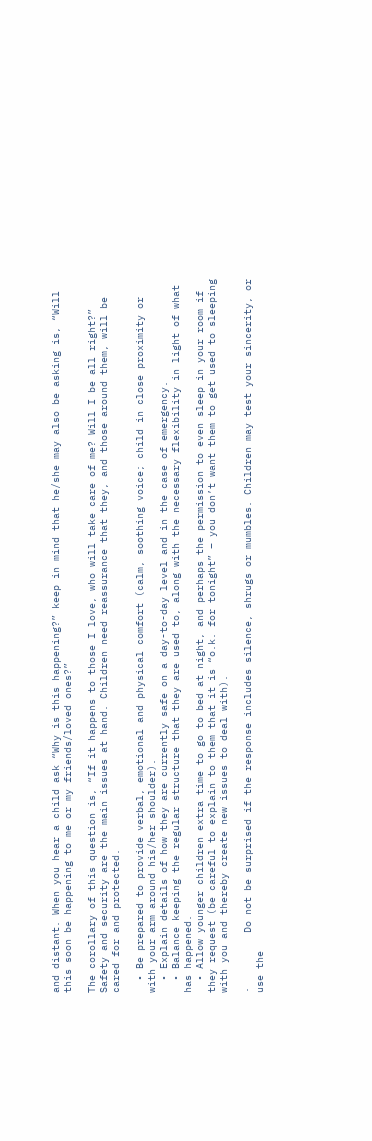and distant. When you hear a child ask “Why is this happening?” keep in mind that he/she may also be asking is, “Will this soon be happening to me or my friends/loved ones?”

The corollary of this question is, “If it happens to those I love, who will take care of me? Will I be all right?” Safety and security are the main issues at hand. Children need reassurance that they, and those around them, will be cared for and protected.

  • Be prepared to provide verbal, emotional and physical comfort (calm, soothing voice; child in close proximity or with your arm around his/her shoulder).
  • Explain details of how they are currently safe on a day-to-day level and in the case of emergency.
  • Balance keeping the regular structure that they are used to, along with the necessary flexibility in light of what has happened.
  • Allow younger children extra time to go to bed at night, and perhaps the permission to even sleep in your room if they request (be careful to explain to them that it is “o.k. for tonight” – you don’t want them to get used to sleeping with you and thereby create new issues to deal with).

·         Do not be surprised if the response includes silence, shrugs or mumbles. Children may test your sincerity, or use the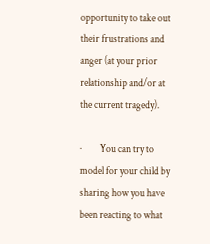opportunity to take out their frustrations and anger (at your prior relationship and/or at the current tragedy).

·         You can try to model for your child by sharing how you have been reacting to what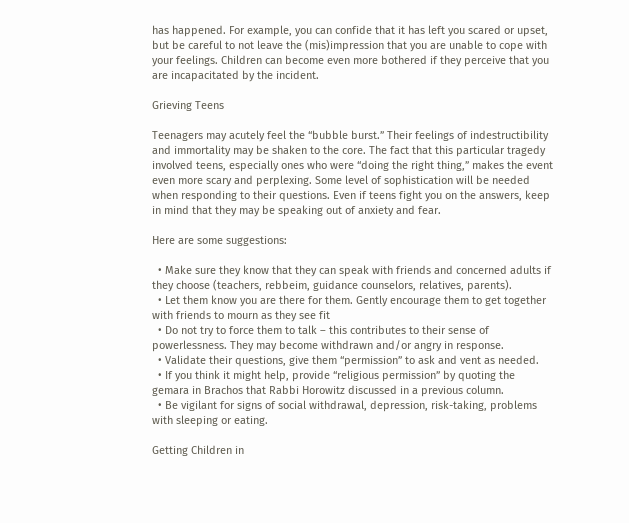has happened. For example, you can confide that it has left you scared or upset, but be careful to not leave the (mis)impression that you are unable to cope with your feelings. Children can become even more bothered if they perceive that you are incapacitated by the incident.

Grieving Teens

Teenagers may acutely feel the “bubble burst.” Their feelings of indestructibility and immortality may be shaken to the core. The fact that this particular tragedy involved teens, especially ones who were “doing the right thing,” makes the event even more scary and perplexing. Some level of sophistication will be needed when responding to their questions. Even if teens fight you on the answers, keep in mind that they may be speaking out of anxiety and fear.

Here are some suggestions:

  • Make sure they know that they can speak with friends and concerned adults if they choose (teachers, rebbeim, guidance counselors, relatives, parents).
  • Let them know you are there for them. Gently encourage them to get together with friends to mourn as they see fit
  • Do not try to force them to talk – this contributes to their sense of powerlessness. They may become withdrawn and/or angry in response.
  • Validate their questions, give them “permission” to ask and vent as needed.
  • If you think it might help, provide “religious permission” by quoting the gemara in Brachos that Rabbi Horowitz discussed in a previous column.
  • Be vigilant for signs of social withdrawal, depression, risk-taking, problems with sleeping or eating.

Getting Children in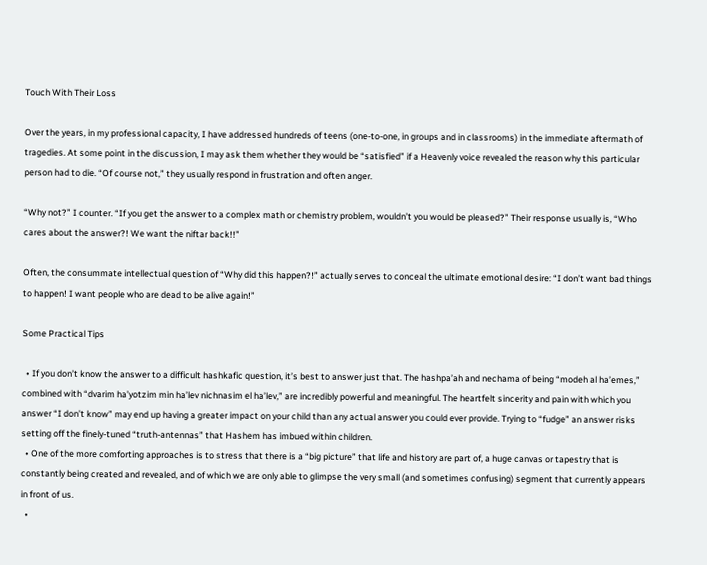Touch With Their Loss

Over the years, in my professional capacity, I have addressed hundreds of teens (one-to-one, in groups and in classrooms) in the immediate aftermath of tragedies. At some point in the discussion, I may ask them whether they would be “satisfied” if a Heavenly voice revealed the reason why this particular person had to die. “Of course not,” they usually respond in frustration and often anger.

“Why not?” I counter. “If you get the answer to a complex math or chemistry problem, wouldn’t you would be pleased?” Their response usually is, “Who cares about the answer?! We want the niftar back!!”

Often, the consummate intellectual question of “Why did this happen?!” actually serves to conceal the ultimate emotional desire: “I don’t want bad things to happen! I want people who are dead to be alive again!”

Some Practical Tips

  • If you don’t know the answer to a difficult hashkafic question, it’s best to answer just that. The hashpa’ah and nechama of being “modeh al ha’emes,” combined with “dvarim ha’yotzim min ha’lev nichnasim el ha’lev,” are incredibly powerful and meaningful. The heartfelt sincerity and pain with which you answer “I don’t know” may end up having a greater impact on your child than any actual answer you could ever provide. Trying to “fudge” an answer risks setting off the finely-tuned “truth-antennas” that Hashem has imbued within children.
  • One of the more comforting approaches is to stress that there is a “big picture” that life and history are part of, a huge canvas or tapestry that is constantly being created and revealed, and of which we are only able to glimpse the very small (and sometimes confusing) segment that currently appears in front of us.
  •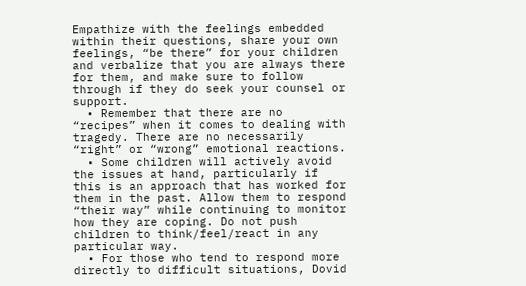Empathize with the feelings embedded within their questions, share your own feelings, “be there” for your children and verbalize that you are always there for them, and make sure to follow through if they do seek your counsel or support.
  • Remember that there are no “recipes” when it comes to dealing with tragedy. There are no necessarily “right” or “wrong” emotional reactions.
  • Some children will actively avoid the issues at hand, particularly if this is an approach that has worked for them in the past. Allow them to respond “their way” while continuing to monitor how they are coping. Do not push children to think/feel/react in any particular way.
  • For those who tend to respond more directly to difficult situations, Dovid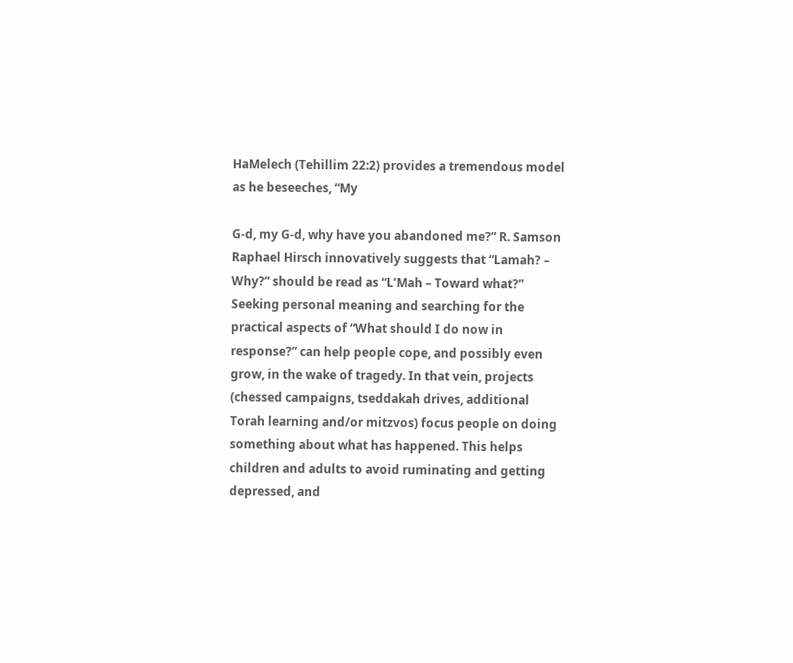HaMelech (Tehillim 22:2) provides a tremendous model as he beseeches, “My

G-d, my G-d, why have you abandoned me?” R. Samson Raphael Hirsch innovatively suggests that “Lamah? – Why?” should be read as “L’Mah – Toward what?” Seeking personal meaning and searching for the practical aspects of “What should I do now in response?” can help people cope, and possibly even grow, in the wake of tragedy. In that vein, projects (chessed campaigns, tseddakah drives, additional Torah learning and/or mitzvos) focus people on doing something about what has happened. This helps children and adults to avoid ruminating and getting depressed, and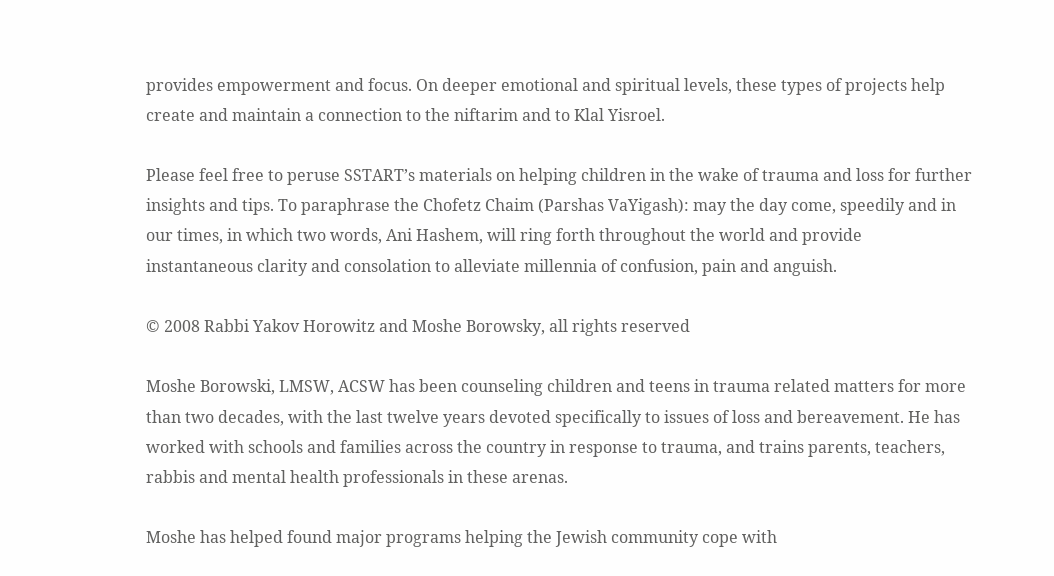provides empowerment and focus. On deeper emotional and spiritual levels, these types of projects help create and maintain a connection to the niftarim and to Klal Yisroel.

Please feel free to peruse SSTART’s materials on helping children in the wake of trauma and loss for further insights and tips. To paraphrase the Chofetz Chaim (Parshas VaYigash): may the day come, speedily and in our times, in which two words, Ani Hashem, will ring forth throughout the world and provide instantaneous clarity and consolation to alleviate millennia of confusion, pain and anguish.

© 2008 Rabbi Yakov Horowitz and Moshe Borowsky, all rights reserved

Moshe Borowski, LMSW, ACSW has been counseling children and teens in trauma related matters for more than two decades, with the last twelve years devoted specifically to issues of loss and bereavement. He has worked with schools and families across the country in response to trauma, and trains parents, teachers, rabbis and mental health professionals in these arenas.

Moshe has helped found major programs helping the Jewish community cope with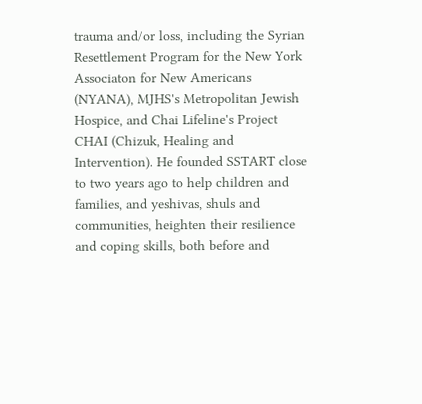trauma and/or loss, including the Syrian Resettlement Program for the New York Associaton for New Americans (NYANA), MJHS's Metropolitan Jewish Hospice, and Chai Lifeline's Project CHAI (Chizuk, Healing and Intervention). He founded SSTART close to two years ago to help children and families, and yeshivas, shuls and communities, heighten their resilience and coping skills, both before and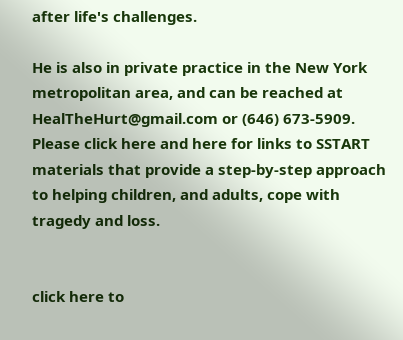after life's challenges.

He is also in private practice in the New York metropolitan area, and can be reached at HealTheHurt@gmail.com or (646) 673-5909.  Please click here and here for links to SSTART materials that provide a step-by-step approach to helping children, and adults, cope with tragedy and loss.


click here to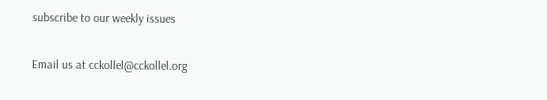subscribe to our weekly issues

Email us at cckollel@cckollel.org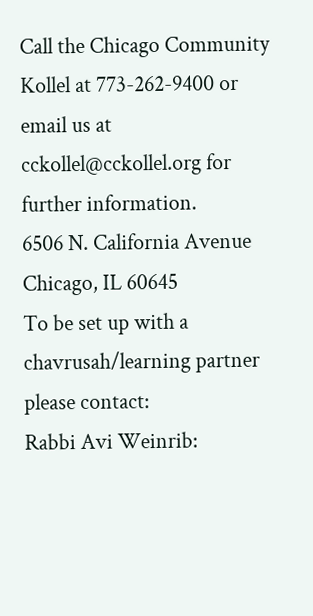Call the Chicago Community Kollel at 773-262-9400 or email us at cckollel@cckollel.org for further information.
6506 N. California Avenue Chicago, IL 60645
To be set up with a chavrusah/learning partner please contact:
Rabbi Avi Weinrib: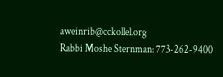aweinrib@cckollel.org
Rabbi Moshe Sternman: 773-262-9400